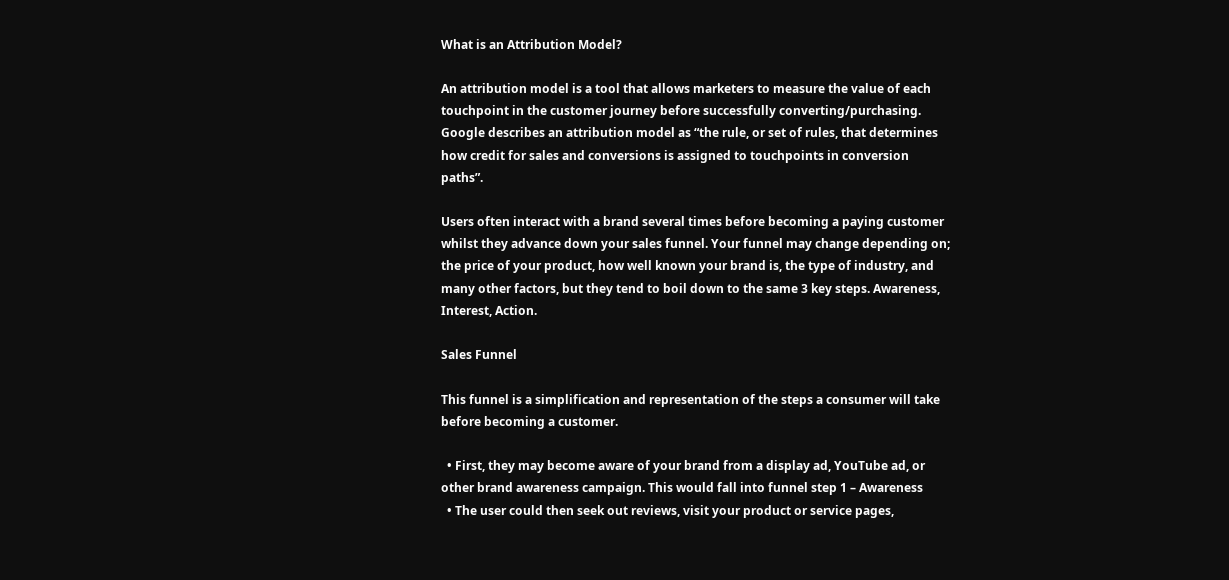What is an Attribution Model?

An attribution model is a tool that allows marketers to measure the value of each touchpoint in the customer journey before successfully converting/purchasing. Google describes an attribution model as “the rule, or set of rules, that determines how credit for sales and conversions is assigned to touchpoints in conversion paths”.

Users often interact with a brand several times before becoming a paying customer whilst they advance down your sales funnel. Your funnel may change depending on; the price of your product, how well known your brand is, the type of industry, and many other factors, but they tend to boil down to the same 3 key steps. Awareness, Interest, Action.

Sales Funnel

This funnel is a simplification and representation of the steps a consumer will take before becoming a customer.

  • First, they may become aware of your brand from a display ad, YouTube ad, or other brand awareness campaign. This would fall into funnel step 1 – Awareness
  • The user could then seek out reviews, visit your product or service pages,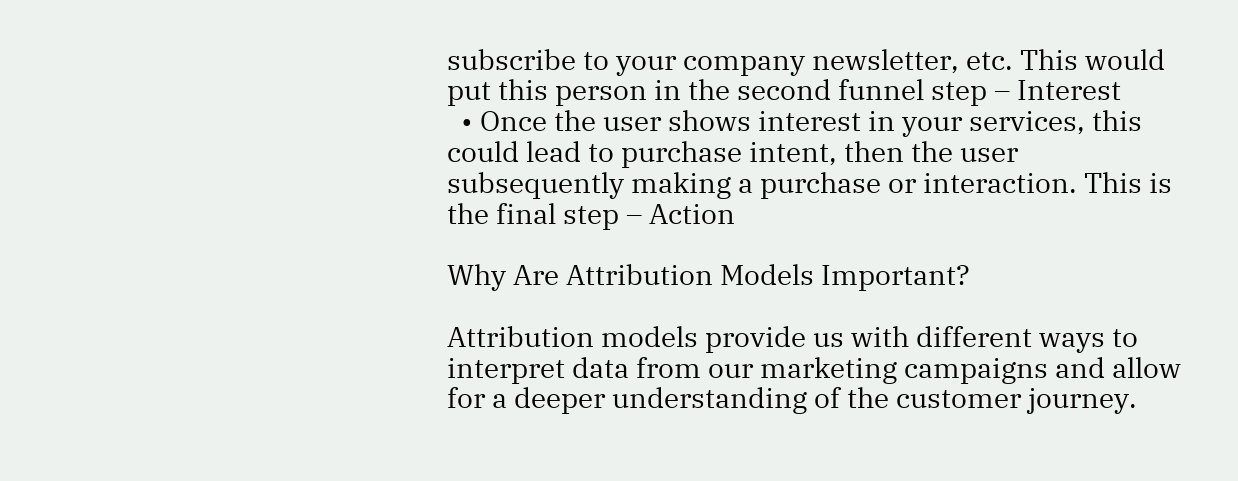subscribe to your company newsletter, etc. This would put this person in the second funnel step – Interest
  • Once the user shows interest in your services, this could lead to purchase intent, then the user subsequently making a purchase or interaction. This is the final step – Action

Why Are Attribution Models Important?

Attribution models provide us with different ways to interpret data from our marketing campaigns and allow for a deeper understanding of the customer journey.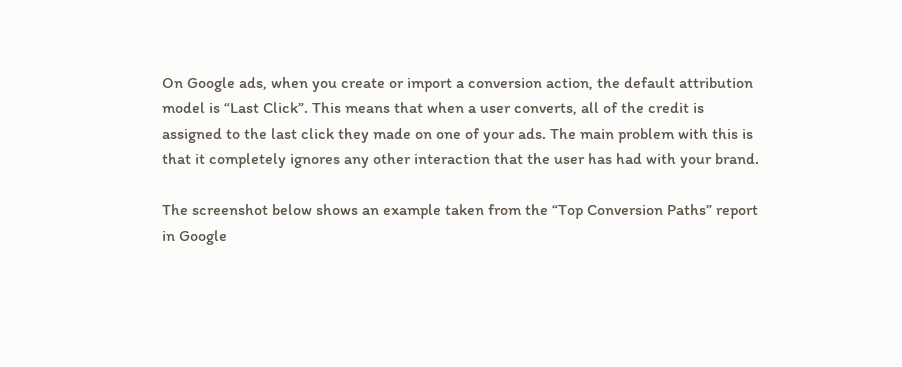On Google ads, when you create or import a conversion action, the default attribution model is “Last Click”. This means that when a user converts, all of the credit is assigned to the last click they made on one of your ads. The main problem with this is that it completely ignores any other interaction that the user has had with your brand.

The screenshot below shows an example taken from the “Top Conversion Paths” report in Google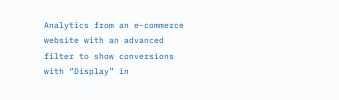Analytics from an e-commerce website with an advanced filter to show conversions with “Display” in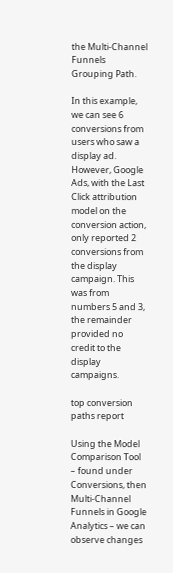the Multi-Channel Funnels Grouping Path.

In this example, we can see 6 conversions from users who saw a display ad. However, Google Ads, with the Last Click attribution model on the conversion action, only reported 2 conversions from the display campaign. This was from numbers 5 and 3, the remainder provided no credit to the display campaigns.

top conversion paths report

Using the Model Comparison Tool – found under Conversions, then Multi-Channel Funnels in Google Analytics – we can observe changes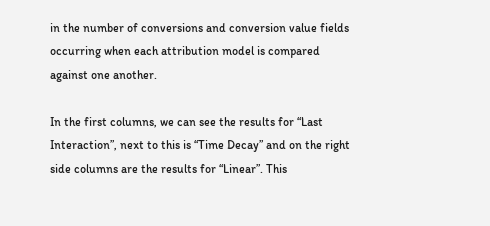in the number of conversions and conversion value fields occurring when each attribution model is compared against one another.

In the first columns, we can see the results for “Last Interaction”, next to this is “Time Decay” and on the right side columns are the results for “Linear”. This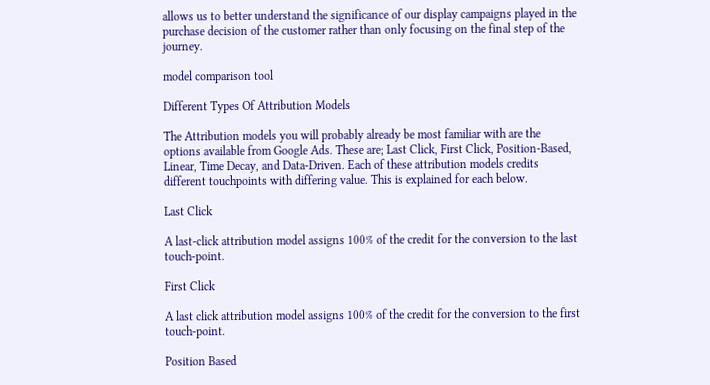allows us to better understand the significance of our display campaigns played in the purchase decision of the customer rather than only focusing on the final step of the journey.

model comparison tool

Different Types Of Attribution Models

The Attribution models you will probably already be most familiar with are the options available from Google Ads. These are; Last Click, First Click, Position-Based, Linear, Time Decay, and Data-Driven. Each of these attribution models credits different touchpoints with differing value. This is explained for each below.

Last Click

A last-click attribution model assigns 100% of the credit for the conversion to the last touch-point.

First Click

A last click attribution model assigns 100% of the credit for the conversion to the first touch-point.

Position Based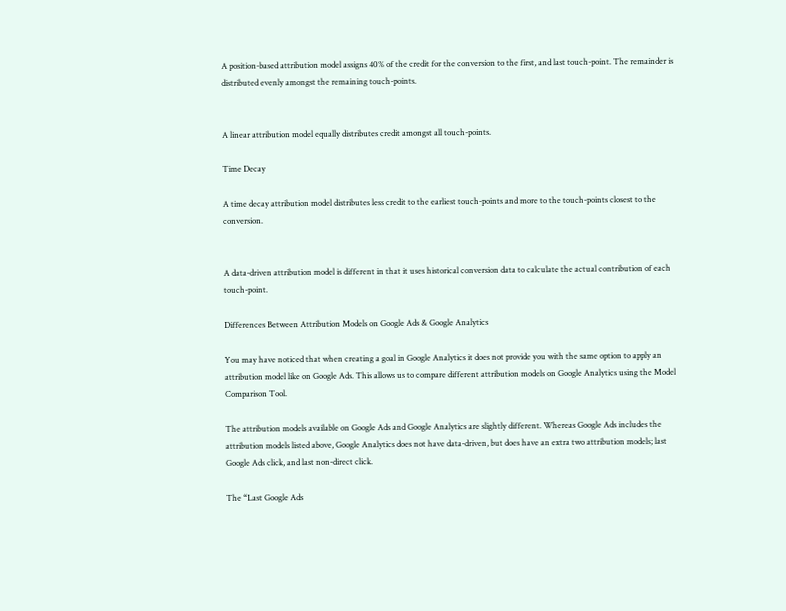A position-based attribution model assigns 40% of the credit for the conversion to the first, and last touch-point. The remainder is distributed evenly amongst the remaining touch-points.


A linear attribution model equally distributes credit amongst all touch-points.

Time Decay

A time decay attribution model distributes less credit to the earliest touch-points and more to the touch-points closest to the conversion.


A data-driven attribution model is different in that it uses historical conversion data to calculate the actual contribution of each touch-point.

Differences Between Attribution Models on Google Ads & Google Analytics

You may have noticed that when creating a goal in Google Analytics it does not provide you with the same option to apply an attribution model like on Google Ads. This allows us to compare different attribution models on Google Analytics using the Model Comparison Tool.

The attribution models available on Google Ads and Google Analytics are slightly different. Whereas Google Ads includes the attribution models listed above, Google Analytics does not have data-driven, but does have an extra two attribution models; last Google Ads click, and last non-direct click.

The “Last Google Ads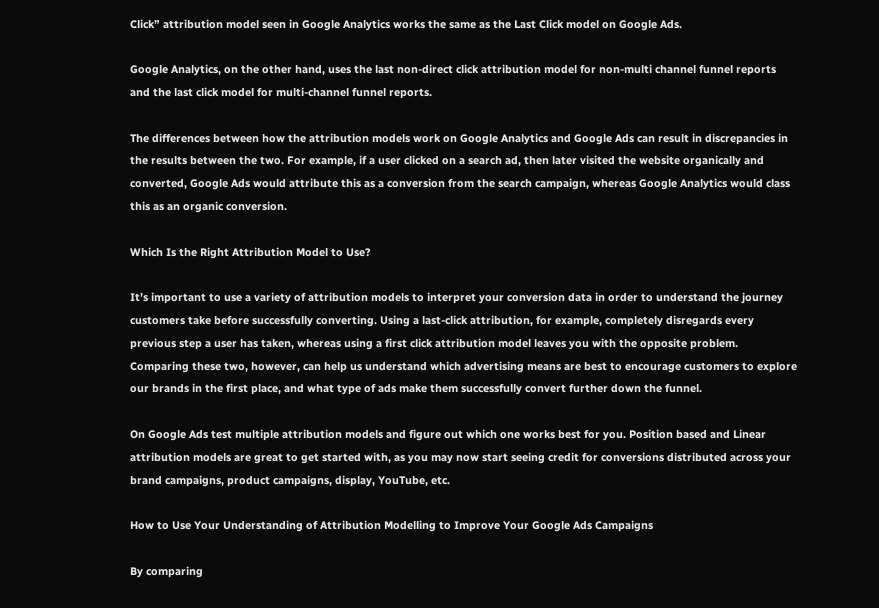Click” attribution model seen in Google Analytics works the same as the Last Click model on Google Ads.

Google Analytics, on the other hand, uses the last non-direct click attribution model for non-multi channel funnel reports and the last click model for multi-channel funnel reports.

The differences between how the attribution models work on Google Analytics and Google Ads can result in discrepancies in the results between the two. For example, if a user clicked on a search ad, then later visited the website organically and converted, Google Ads would attribute this as a conversion from the search campaign, whereas Google Analytics would class this as an organic conversion.

Which Is the Right Attribution Model to Use?

It’s important to use a variety of attribution models to interpret your conversion data in order to understand the journey customers take before successfully converting. Using a last-click attribution, for example, completely disregards every previous step a user has taken, whereas using a first click attribution model leaves you with the opposite problem. Comparing these two, however, can help us understand which advertising means are best to encourage customers to explore our brands in the first place, and what type of ads make them successfully convert further down the funnel.

On Google Ads test multiple attribution models and figure out which one works best for you. Position based and Linear attribution models are great to get started with, as you may now start seeing credit for conversions distributed across your brand campaigns, product campaigns, display, YouTube, etc.

How to Use Your Understanding of Attribution Modelling to Improve Your Google Ads Campaigns

By comparing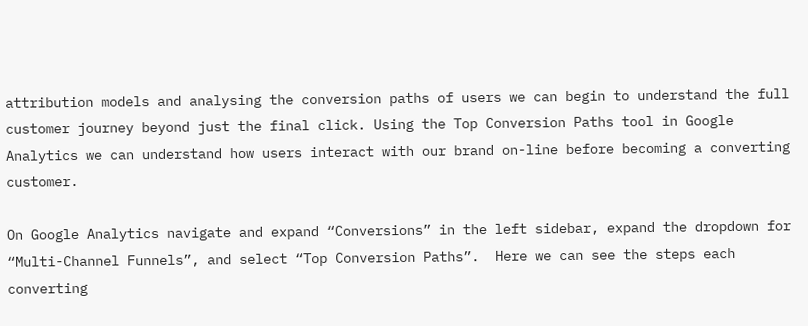attribution models and analysing the conversion paths of users we can begin to understand the full customer journey beyond just the final click. Using the Top Conversion Paths tool in Google Analytics we can understand how users interact with our brand on-line before becoming a converting customer.

On Google Analytics navigate and expand “Conversions” in the left sidebar, expand the dropdown for “Multi-Channel Funnels”, and select “Top Conversion Paths”.  Here we can see the steps each converting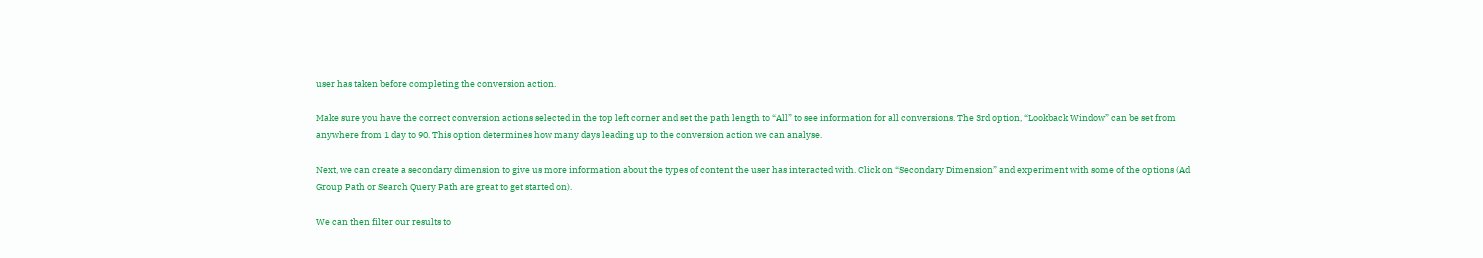user has taken before completing the conversion action.

Make sure you have the correct conversion actions selected in the top left corner and set the path length to “All” to see information for all conversions. The 3rd option, “Lookback Window” can be set from anywhere from 1 day to 90. This option determines how many days leading up to the conversion action we can analyse.

Next, we can create a secondary dimension to give us more information about the types of content the user has interacted with. Click on “Secondary Dimension” and experiment with some of the options (Ad Group Path or Search Query Path are great to get started on).

We can then filter our results to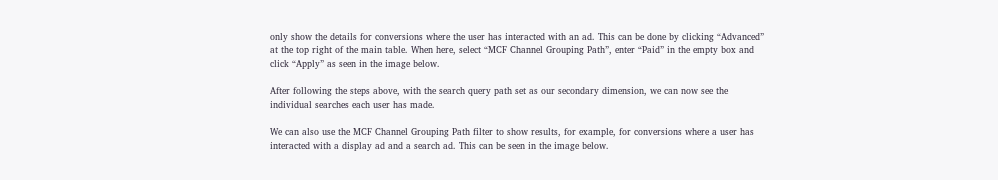only show the details for conversions where the user has interacted with an ad. This can be done by clicking “Advanced” at the top right of the main table. When here, select “MCF Channel Grouping Path”, enter “Paid” in the empty box and click “Apply” as seen in the image below.

After following the steps above, with the search query path set as our secondary dimension, we can now see the individual searches each user has made.

We can also use the MCF Channel Grouping Path filter to show results, for example, for conversions where a user has interacted with a display ad and a search ad. This can be seen in the image below.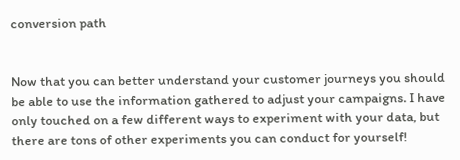conversion path


Now that you can better understand your customer journeys you should be able to use the information gathered to adjust your campaigns. I have only touched on a few different ways to experiment with your data, but there are tons of other experiments you can conduct for yourself!